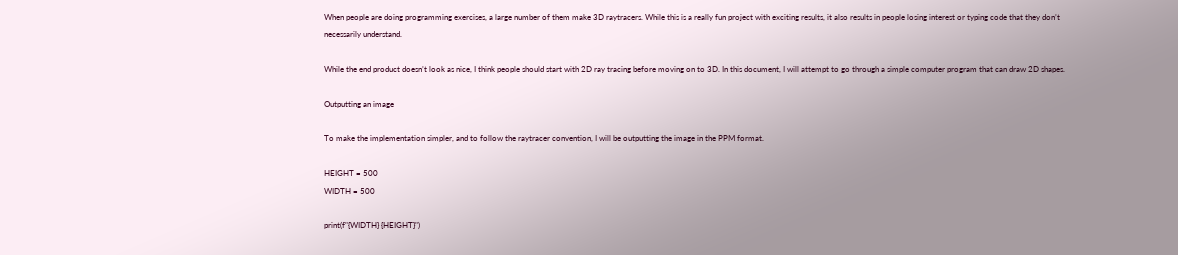When people are doing programming exercises, a large number of them make 3D raytracers. While this is a really fun project with exciting results, it also results in people losing interest or typing code that they don’t necessarily understand.

While the end product doesn’t look as nice, I think people should start with 2D ray tracing before moving on to 3D. In this document, I will attempt to go through a simple computer program that can draw 2D shapes.

Outputting an image

To make the implementation simpler, and to follow the raytracer convention, I will be outputting the image in the PPM format.

HEIGHT = 500
WIDTH = 500

print(f"{WIDTH} {HEIGHT}")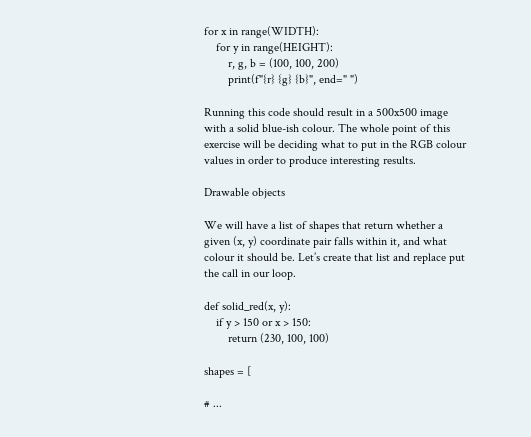for x in range(WIDTH):
    for y in range(HEIGHT):
        r, g, b = (100, 100, 200)
        print(f"{r} {g} {b}", end=" ")

Running this code should result in a 500x500 image with a solid blue-ish colour. The whole point of this exercise will be deciding what to put in the RGB colour values in order to produce interesting results.

Drawable objects

We will have a list of shapes that return whether a given (x, y) coordinate pair falls within it, and what colour it should be. Let’s create that list and replace put the call in our loop.

def solid_red(x, y):
    if y > 150 or x > 150:
        return (230, 100, 100)

shapes = [

# ...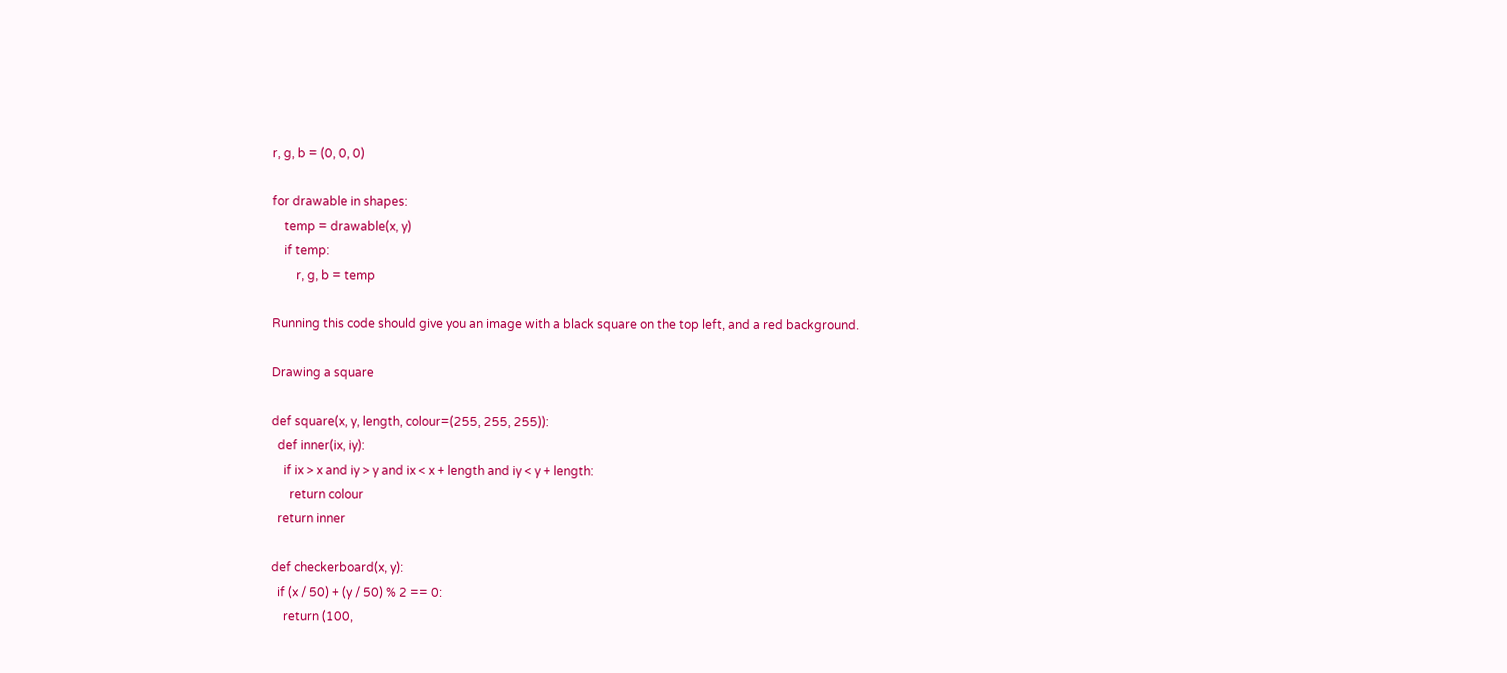r, g, b = (0, 0, 0)

for drawable in shapes:
    temp = drawable(x, y)
    if temp:
        r, g, b = temp

Running this code should give you an image with a black square on the top left, and a red background.

Drawing a square

def square(x, y, length, colour=(255, 255, 255)):
  def inner(ix, iy):
    if ix > x and iy > y and ix < x + length and iy < y + length:
      return colour
  return inner

def checkerboard(x, y):
  if (x / 50) + (y / 50) % 2 == 0:
    return (100,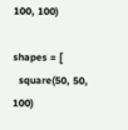100, 100)

shapes = [
  square(50, 50, 100)